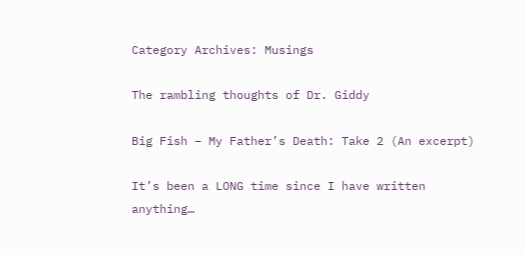Category Archives: Musings

The rambling thoughts of Dr. Giddy

Big Fish – My Father’s Death: Take 2 (An excerpt)

It’s been a LONG time since I have written anything…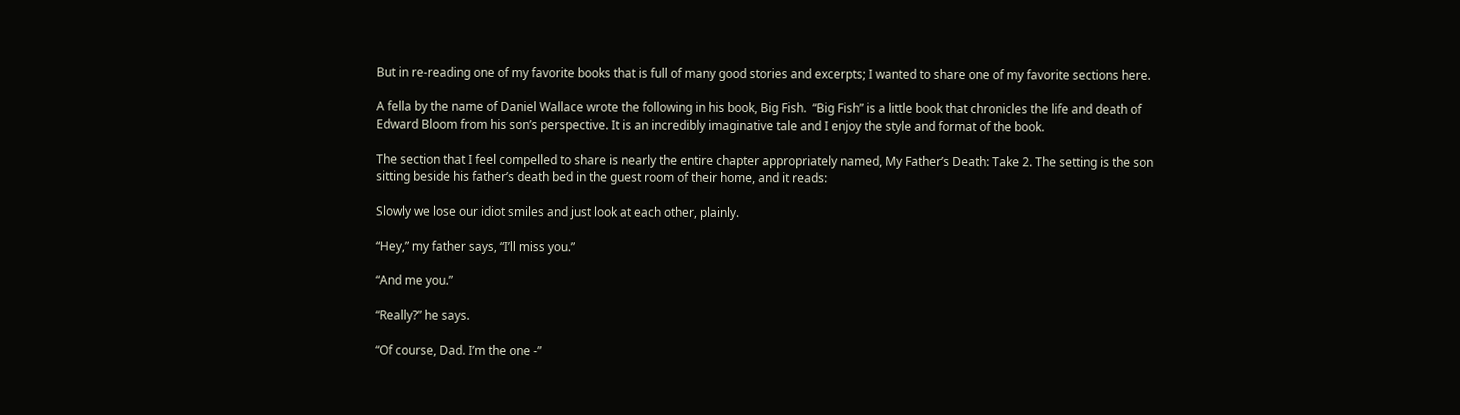But in re-reading one of my favorite books that is full of many good stories and excerpts; I wanted to share one of my favorite sections here.

A fella by the name of Daniel Wallace wrote the following in his book, Big Fish.  “Big Fish” is a little book that chronicles the life and death of Edward Bloom from his son’s perspective. It is an incredibly imaginative tale and I enjoy the style and format of the book.

The section that I feel compelled to share is nearly the entire chapter appropriately named, My Father’s Death: Take 2. The setting is the son sitting beside his father’s death bed in the guest room of their home, and it reads:

Slowly we lose our idiot smiles and just look at each other, plainly.

“Hey,” my father says, “I’ll miss you.”

“And me you.”

“Really?” he says.

“Of course, Dad. I’m the one -”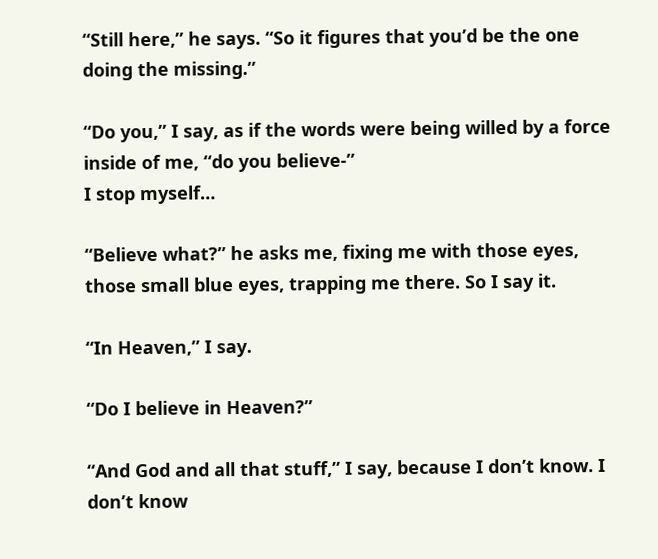“Still here,” he says. “So it figures that you’d be the one doing the missing.”

“Do you,” I say, as if the words were being willed by a force inside of me, “do you believe-”
I stop myself…

“Believe what?” he asks me, fixing me with those eyes, those small blue eyes, trapping me there. So I say it.

“In Heaven,” I say.

“Do I believe in Heaven?”

“And God and all that stuff,” I say, because I don’t know. I don’t know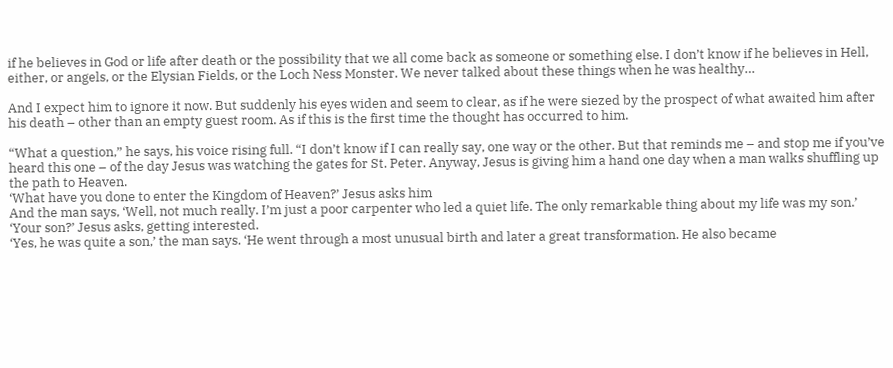if he believes in God or life after death or the possibility that we all come back as someone or something else. I don’t know if he believes in Hell, either, or angels, or the Elysian Fields, or the Loch Ness Monster. We never talked about these things when he was healthy…

And I expect him to ignore it now. But suddenly his eyes widen and seem to clear, as if he were siezed by the prospect of what awaited him after his death – other than an empty guest room. As if this is the first time the thought has occurred to him.

“What a question,” he says, his voice rising full. “I don’t know if I can really say, one way or the other. But that reminds me – and stop me if you’ve heard this one – of the day Jesus was watching the gates for St. Peter. Anyway, Jesus is giving him a hand one day when a man walks shuffling up the path to Heaven.
‘What have you done to enter the Kingdom of Heaven?’ Jesus asks him
And the man says, ‘Well, not much really. I’m just a poor carpenter who led a quiet life. The only remarkable thing about my life was my son.’
‘Your son?’ Jesus asks, getting interested.
‘Yes, he was quite a son,’ the man says. ‘He went through a most unusual birth and later a great transformation. He also became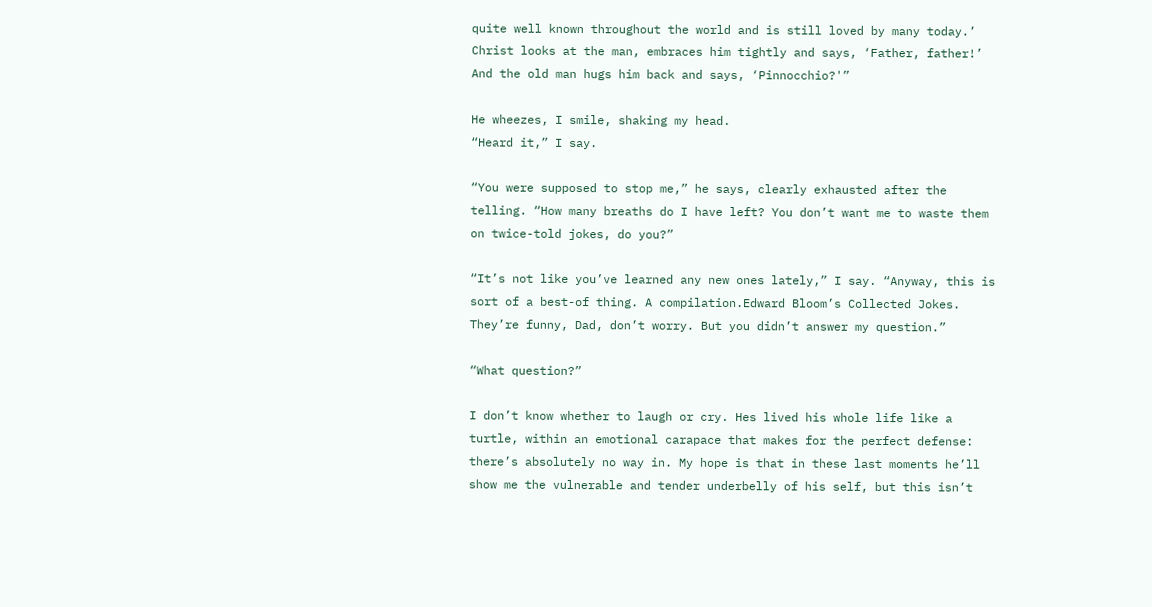quite well known throughout the world and is still loved by many today.’
Christ looks at the man, embraces him tightly and says, ‘Father, father!’
And the old man hugs him back and says, ‘Pinnocchio?'”

He wheezes, I smile, shaking my head.
“Heard it,” I say.

“You were supposed to stop me,” he says, clearly exhausted after the telling. “How many breaths do I have left? You don’t want me to waste them on twice-told jokes, do you?”

“It’s not like you’ve learned any new ones lately,” I say. “Anyway, this is sort of a best-of thing. A compilation.Edward Bloom’s Collected Jokes. They’re funny, Dad, don’t worry. But you didn’t answer my question.”

“What question?”

I don’t know whether to laugh or cry. Hes lived his whole life like a turtle, within an emotional carapace that makes for the perfect defense: there’s absolutely no way in. My hope is that in these last moments he’ll show me the vulnerable and tender underbelly of his self, but this isn’t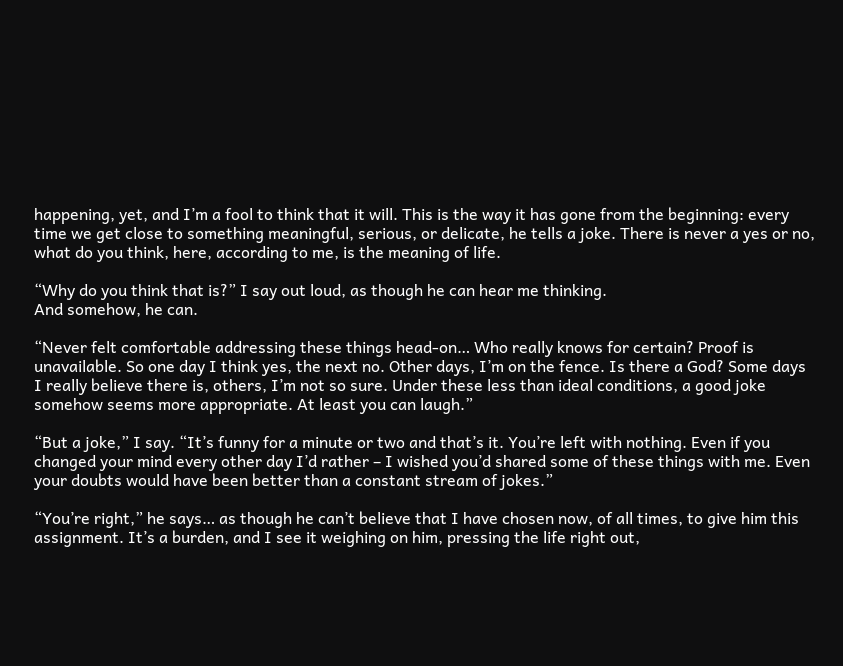happening, yet, and I’m a fool to think that it will. This is the way it has gone from the beginning: every time we get close to something meaningful, serious, or delicate, he tells a joke. There is never a yes or no, what do you think, here, according to me, is the meaning of life.

“Why do you think that is?” I say out loud, as though he can hear me thinking.
And somehow, he can.

“Never felt comfortable addressing these things head-on… Who really knows for certain? Proof is unavailable. So one day I think yes, the next no. Other days, I’m on the fence. Is there a God? Some days I really believe there is, others, I’m not so sure. Under these less than ideal conditions, a good joke somehow seems more appropriate. At least you can laugh.”

“But a joke,” I say. “It’s funny for a minute or two and that’s it. You’re left with nothing. Even if you changed your mind every other day I’d rather – I wished you’d shared some of these things with me. Even your doubts would have been better than a constant stream of jokes.”

“You’re right,” he says… as though he can’t believe that I have chosen now, of all times, to give him this assignment. It’s a burden, and I see it weighing on him, pressing the life right out,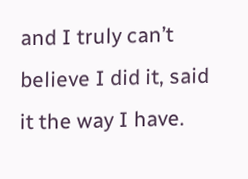and I truly can’t believe I did it, said it the way I have.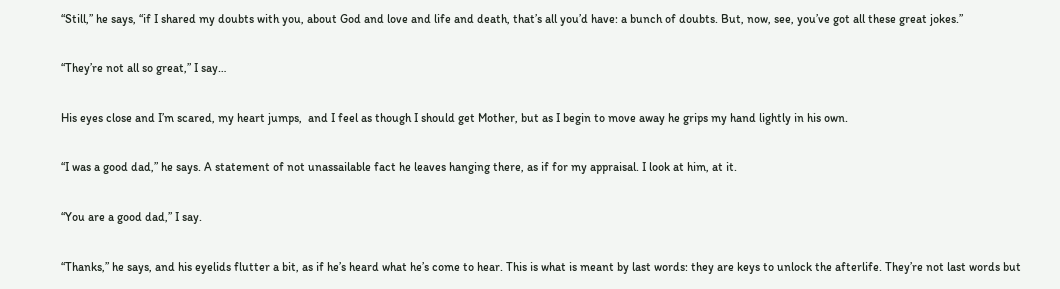“Still,” he says, “if I shared my doubts with you, about God and love and life and death, that’s all you’d have: a bunch of doubts. But, now, see, you’ve got all these great jokes.”

“They’re not all so great,” I say…

His eyes close and I’m scared, my heart jumps,  and I feel as though I should get Mother, but as I begin to move away he grips my hand lightly in his own.

“I was a good dad,” he says. A statement of not unassailable fact he leaves hanging there, as if for my appraisal. I look at him, at it.

“You are a good dad,” I say.

“Thanks,” he says, and his eyelids flutter a bit, as if he’s heard what he’s come to hear. This is what is meant by last words: they are keys to unlock the afterlife. They’re not last words but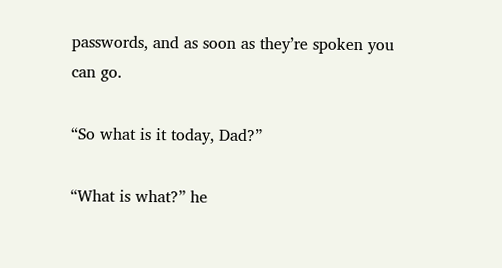passwords, and as soon as they’re spoken you can go.

“So what is it today, Dad?”

“What is what?” he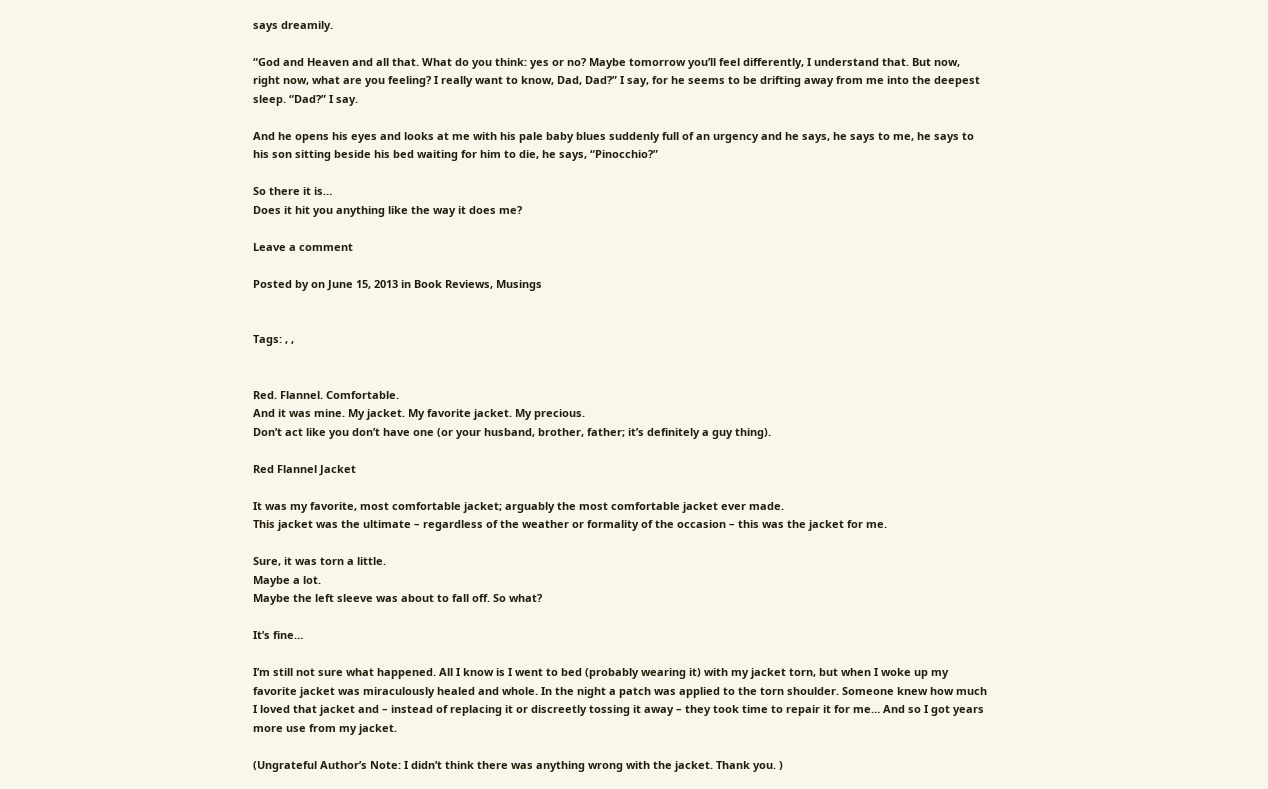says dreamily.

“God and Heaven and all that. What do you think: yes or no? Maybe tomorrow you’ll feel differently, I understand that. But now, right now, what are you feeling? I really want to know, Dad, Dad?” I say, for he seems to be drifting away from me into the deepest sleep. “Dad?” I say.

And he opens his eyes and looks at me with his pale baby blues suddenly full of an urgency and he says, he says to me, he says to his son sitting beside his bed waiting for him to die, he says, “Pinocchio?”

So there it is…
Does it hit you anything like the way it does me?

Leave a comment

Posted by on June 15, 2013 in Book Reviews, Musings


Tags: , ,


Red. Flannel. Comfortable.
And it was mine. My jacket. My favorite jacket. My precious.
Don’t act like you don’t have one (or your husband, brother, father; it’s definitely a guy thing).

Red Flannel Jacket

It was my favorite, most comfortable jacket; arguably the most comfortable jacket ever made.
This jacket was the ultimate – regardless of the weather or formality of the occasion – this was the jacket for me.

Sure, it was torn a little.
Maybe a lot.
Maybe the left sleeve was about to fall off. So what?

It’s fine…

I’m still not sure what happened. All I know is I went to bed (probably wearing it) with my jacket torn, but when I woke up my favorite jacket was miraculously healed and whole. In the night a patch was applied to the torn shoulder. Someone knew how much I loved that jacket and – instead of replacing it or discreetly tossing it away – they took time to repair it for me… And so I got years more use from my jacket.

(Ungrateful Author’s Note: I didn’t think there was anything wrong with the jacket. Thank you. )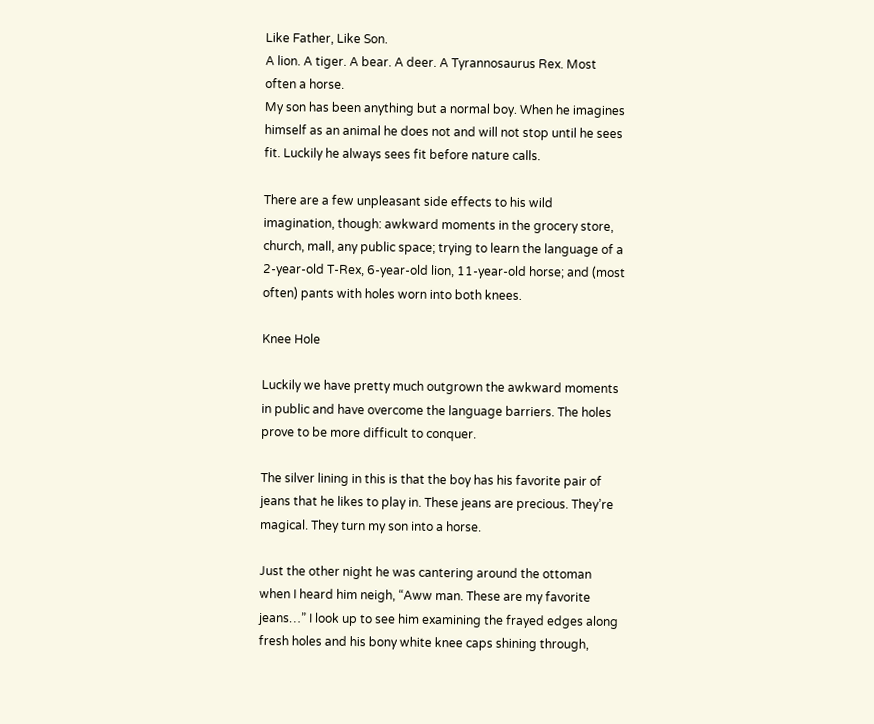Like Father, Like Son.
A lion. A tiger. A bear. A deer. A Tyrannosaurus Rex. Most often a horse.
My son has been anything but a normal boy. When he imagines himself as an animal he does not and will not stop until he sees fit. Luckily he always sees fit before nature calls.

There are a few unpleasant side effects to his wild imagination, though: awkward moments in the grocery store, church, mall, any public space; trying to learn the language of a 2-year-old T-Rex, 6-year-old lion, 11-year-old horse; and (most often) pants with holes worn into both knees.

Knee Hole

Luckily we have pretty much outgrown the awkward moments in public and have overcome the language barriers. The holes prove to be more difficult to conquer.

The silver lining in this is that the boy has his favorite pair of jeans that he likes to play in. These jeans are precious. They’re magical. They turn my son into a horse.

Just the other night he was cantering around the ottoman when I heard him neigh, “Aww man. These are my favorite jeans…” I look up to see him examining the frayed edges along fresh holes and his bony white knee caps shining through,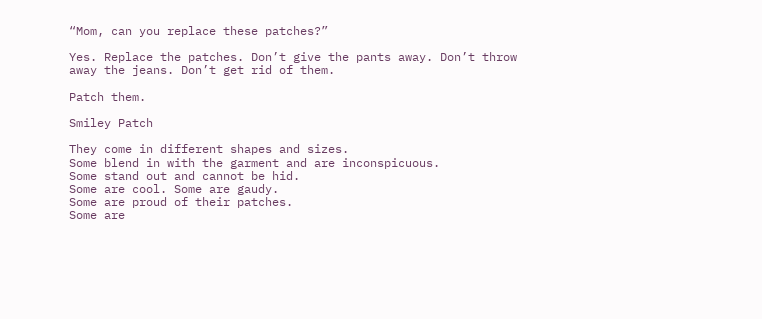“Mom, can you replace these patches?”

Yes. Replace the patches. Don’t give the pants away. Don’t throw away the jeans. Don’t get rid of them.

Patch them.

Smiley Patch

They come in different shapes and sizes.
Some blend in with the garment and are inconspicuous.
Some stand out and cannot be hid.
Some are cool. Some are gaudy.
Some are proud of their patches.
Some are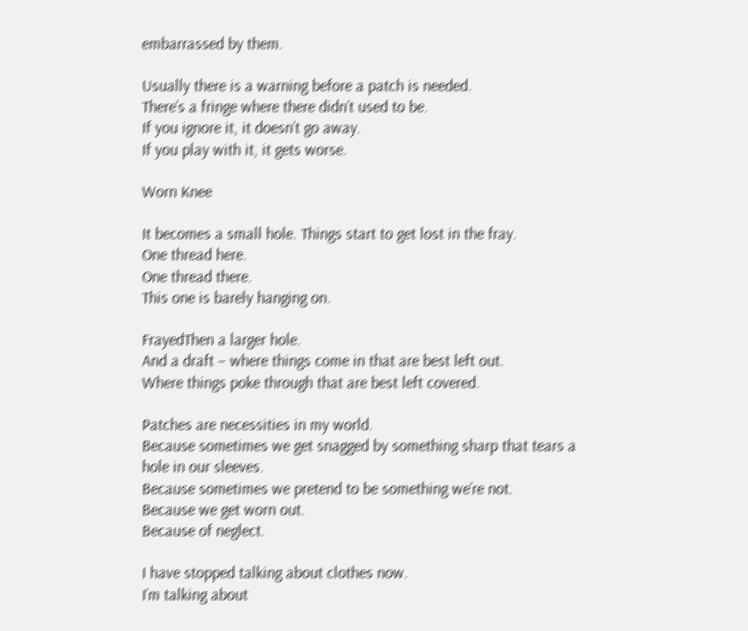embarrassed by them.

Usually there is a warning before a patch is needed.
There’s a fringe where there didn’t used to be.
If you ignore it, it doesn’t go away.
If you play with it, it gets worse.

Worn Knee

It becomes a small hole. Things start to get lost in the fray.
One thread here.
One thread there.
This one is barely hanging on.

FrayedThen a larger hole.
And a draft – where things come in that are best left out.
Where things poke through that are best left covered.

Patches are necessities in my world.
Because sometimes we get snagged by something sharp that tears a hole in our sleeves.
Because sometimes we pretend to be something we’re not.
Because we get worn out.
Because of neglect.

I have stopped talking about clothes now.
I’m talking about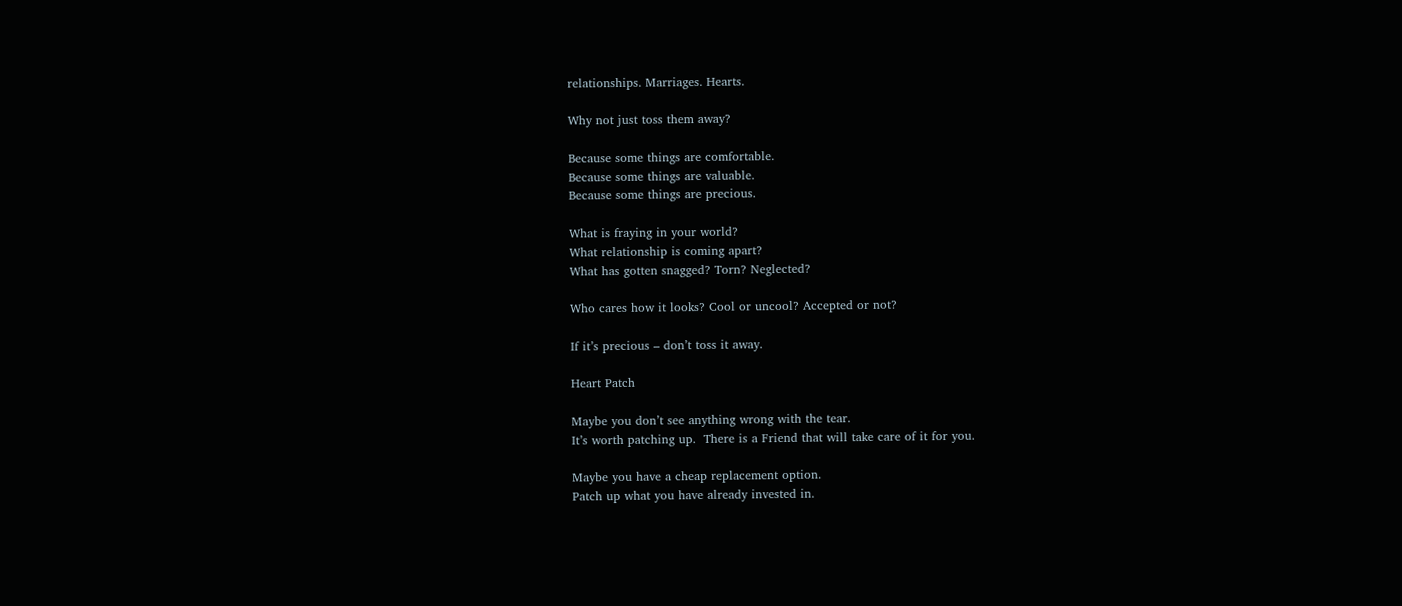relationships. Marriages. Hearts.

Why not just toss them away?

Because some things are comfortable.
Because some things are valuable.
Because some things are precious.

What is fraying in your world?
What relationship is coming apart?
What has gotten snagged? Torn? Neglected?

Who cares how it looks? Cool or uncool? Accepted or not?

If it’s precious – don’t toss it away.

Heart Patch

Maybe you don’t see anything wrong with the tear.
It’s worth patching up.  There is a Friend that will take care of it for you.

Maybe you have a cheap replacement option.
Patch up what you have already invested in.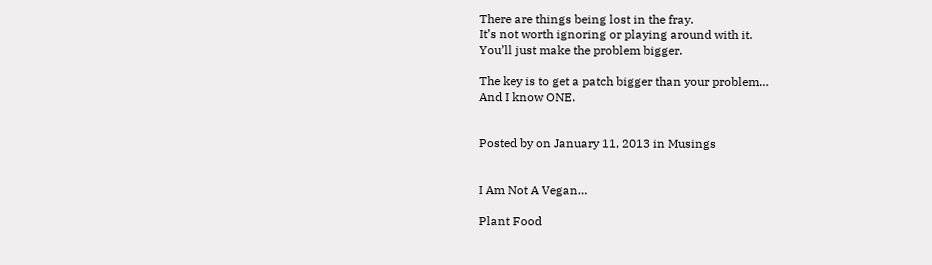There are things being lost in the fray.
It’s not worth ignoring or playing around with it.
You’ll just make the problem bigger.

The key is to get a patch bigger than your problem…
And I know ONE.


Posted by on January 11, 2013 in Musings


I Am Not A Vegan…

Plant Food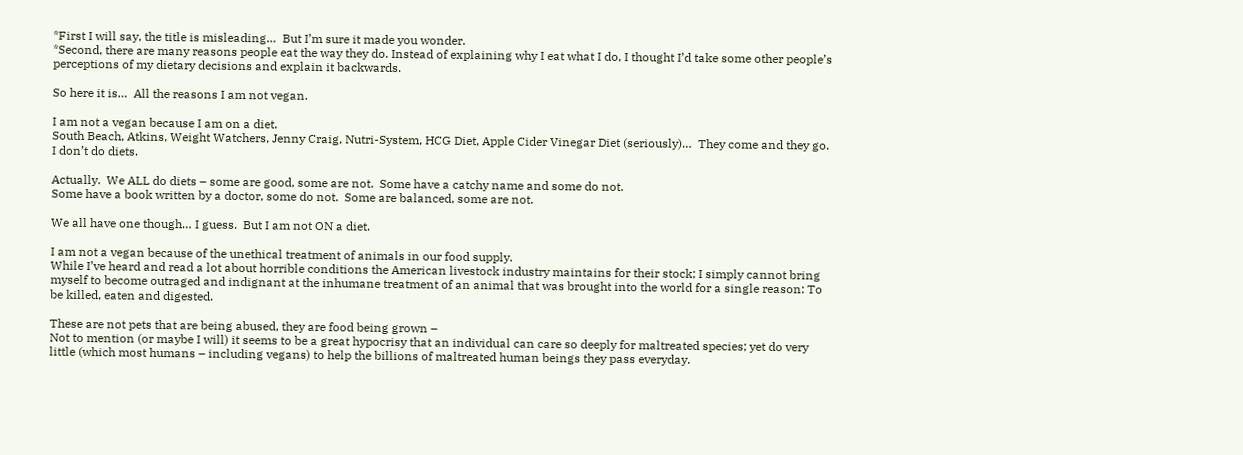*First I will say, the title is misleading…  But I’m sure it made you wonder.
*Second, there are many reasons people eat the way they do. Instead of explaining why I eat what I do, I thought I’d take some other people’s perceptions of my dietary decisions and explain it backwards.

So here it is…  All the reasons I am not vegan.

I am not a vegan because I am on a diet.
South Beach, Atkins, Weight Watchers, Jenny Craig, Nutri-System, HCG Diet, Apple Cider Vinegar Diet (seriously)…  They come and they go.  I don’t do diets.

Actually.  We ALL do diets – some are good, some are not.  Some have a catchy name and some do not.
Some have a book written by a doctor, some do not.  Some are balanced, some are not.

We all have one though… I guess.  But I am not ON a diet.

I am not a vegan because of the unethical treatment of animals in our food supply.
While I’ve heard and read a lot about horrible conditions the American livestock industry maintains for their stock; I simply cannot bring myself to become outraged and indignant at the inhumane treatment of an animal that was brought into the world for a single reason: To be killed, eaten and digested.

These are not pets that are being abused, they are food being grown –
Not to mention (or maybe I will) it seems to be a great hypocrisy that an individual can care so deeply for maltreated species; yet do very little (which most humans – including vegans) to help the billions of maltreated human beings they pass everyday.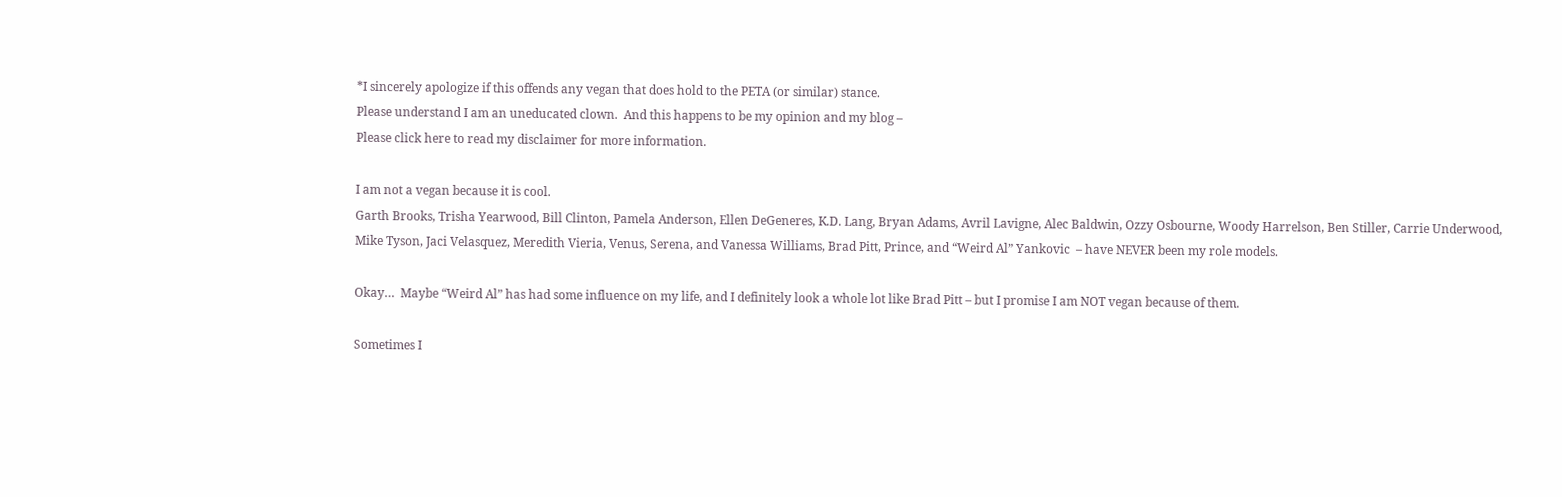*I sincerely apologize if this offends any vegan that does hold to the PETA (or similar) stance.
Please understand I am an uneducated clown.  And this happens to be my opinion and my blog –
Please click here to read my disclaimer for more information.

I am not a vegan because it is cool.
Garth Brooks, Trisha Yearwood, Bill Clinton, Pamela Anderson, Ellen DeGeneres, K.D. Lang, Bryan Adams, Avril Lavigne, Alec Baldwin, Ozzy Osbourne, Woody Harrelson, Ben Stiller, Carrie Underwood, Mike Tyson, Jaci Velasquez, Meredith Vieria, Venus, Serena, and Vanessa Williams, Brad Pitt, Prince, and “Weird Al” Yankovic  – have NEVER been my role models.

Okay…  Maybe “Weird Al” has had some influence on my life, and I definitely look a whole lot like Brad Pitt – but I promise I am NOT vegan because of them.

Sometimes I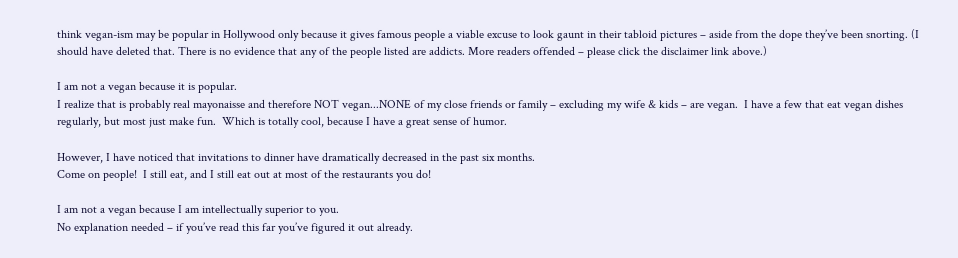think vegan-ism may be popular in Hollywood only because it gives famous people a viable excuse to look gaunt in their tabloid pictures – aside from the dope they’ve been snorting. (I should have deleted that. There is no evidence that any of the people listed are addicts. More readers offended – please click the disclaimer link above.)

I am not a vegan because it is popular.
I realize that is probably real mayonaisse and therefore NOT vegan...NONE of my close friends or family – excluding my wife & kids – are vegan.  I have a few that eat vegan dishes regularly, but most just make fun.  Which is totally cool, because I have a great sense of humor.

However, I have noticed that invitations to dinner have dramatically decreased in the past six months.
Come on people!  I still eat, and I still eat out at most of the restaurants you do!

I am not a vegan because I am intellectually superior to you.
No explanation needed – if you’ve read this far you’ve figured it out already.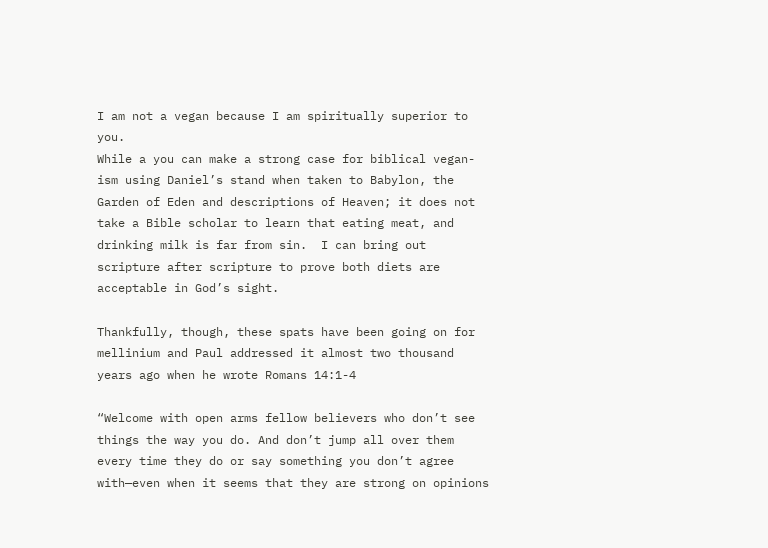I am not a vegan because I am spiritually superior to you.
While a you can make a strong case for biblical vegan-ism using Daniel’s stand when taken to Babylon, the Garden of Eden and descriptions of Heaven; it does not take a Bible scholar to learn that eating meat, and drinking milk is far from sin.  I can bring out scripture after scripture to prove both diets are acceptable in God’s sight.

Thankfully, though, these spats have been going on for mellinium and Paul addressed it almost two thousand years ago when he wrote Romans 14:1-4

“Welcome with open arms fellow believers who don’t see things the way you do. And don’t jump all over them every time they do or say something you don’t agree with—even when it seems that they are strong on opinions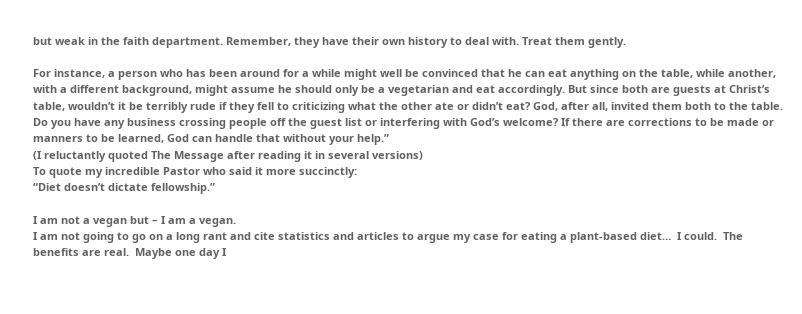but weak in the faith department. Remember, they have their own history to deal with. Treat them gently.

For instance, a person who has been around for a while might well be convinced that he can eat anything on the table, while another, with a different background, might assume he should only be a vegetarian and eat accordingly. But since both are guests at Christ’s table, wouldn’t it be terribly rude if they fell to criticizing what the other ate or didn’t eat? God, after all, invited them both to the table. Do you have any business crossing people off the guest list or interfering with God’s welcome? If there are corrections to be made or manners to be learned, God can handle that without your help.”
(I reluctantly quoted The Message after reading it in several versions)
To quote my incredible Pastor who said it more succinctly:
“Diet doesn’t dictate fellowship.”

I am not a vegan but – I am a vegan.
I am not going to go on a long rant and cite statistics and articles to argue my case for eating a plant-based diet…  I could.  The benefits are real.  Maybe one day I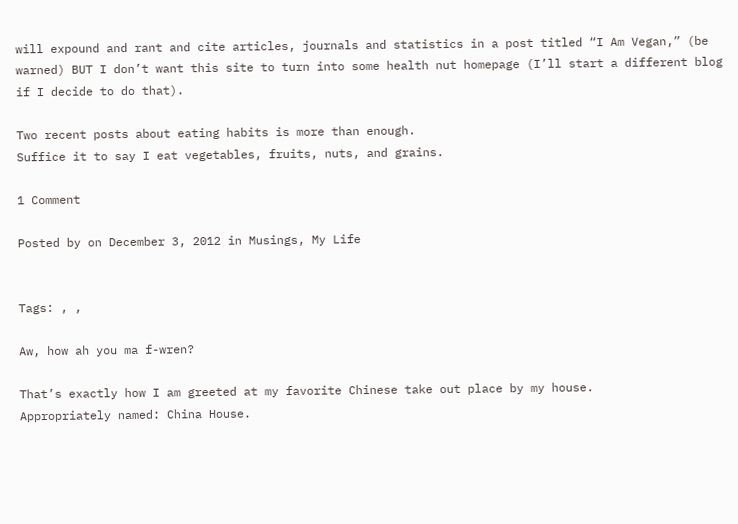will expound and rant and cite articles, journals and statistics in a post titled “I Am Vegan,” (be warned) BUT I don’t want this site to turn into some health nut homepage (I’ll start a different blog if I decide to do that).

Two recent posts about eating habits is more than enough.
Suffice it to say I eat vegetables, fruits, nuts, and grains.

1 Comment

Posted by on December 3, 2012 in Musings, My Life


Tags: , ,

Aw, how ah you ma f-wren?

That’s exactly how I am greeted at my favorite Chinese take out place by my house.
Appropriately named: China House.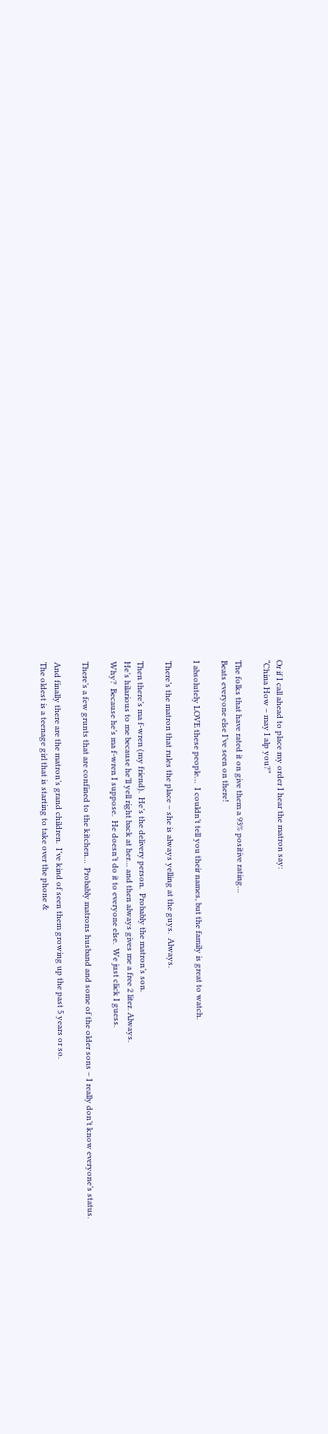Or if I call ahead to place my order I hear the matron say:
“China How – may I alp you?”

The folks that have rated it on give them a 93% positive rating…
Beats everyone else I’ve seen on there!

I absolutely LOVE these people…  I couldn’t tell you their names, but the family is great to watch.

There’s the matron that rules the place – she is always yelling at the guys.  Always.

Then there’s ma f-wren (my friend).  He’s the delivery person.  Probably the matron’s son.
He’s hilarious to me because he’ll yell right back at her… and then always gives me a free 2 liter. Always.
Why?  Because he’s ma f-wren I suppose.  He doesn’t do it to everyone else.  We just click I guess.

There’s a few grunts that are confined to the kitchen…  Probably matrons husband and some of the older sons – I really don’t know everyone’s status.

And finally there are the matron’s grand children.  I’ve kind of seen them growing up the past 5 years or so.
The oldest is a teenage girl that is starting to take over the phone &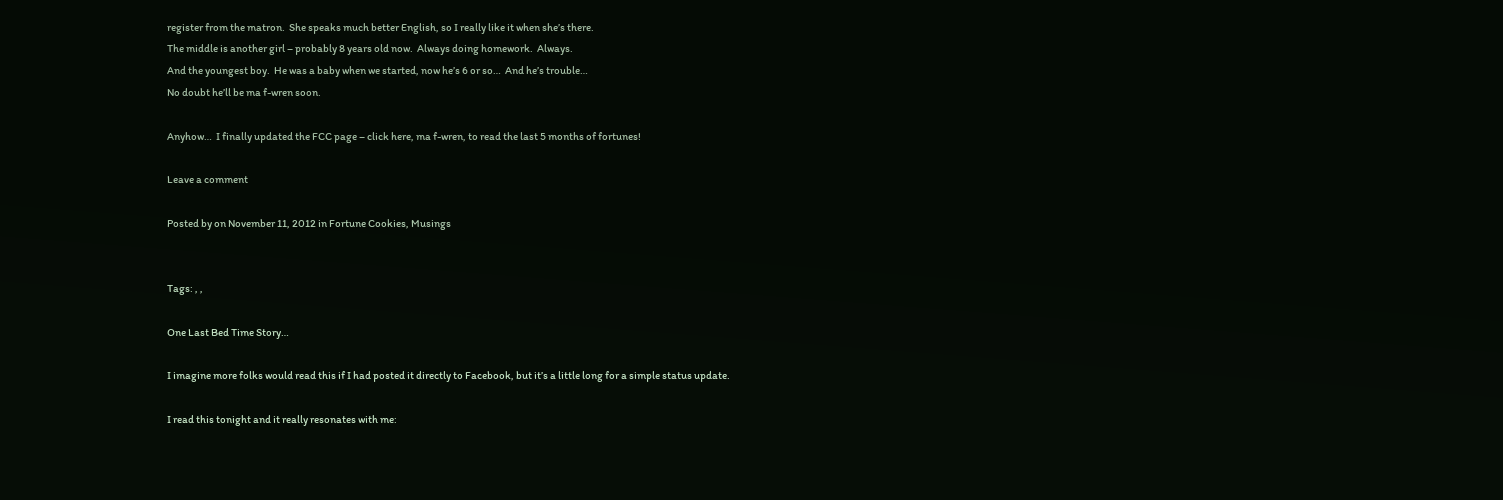register from the matron.  She speaks much better English, so I really like it when she’s there.
The middle is another girl – probably 8 years old now.  Always doing homework.  Always.
And the youngest boy.  He was a baby when we started, now he’s 6 or so…  And he’s trouble…
No doubt he’ll be ma f-wren soon.

Anyhow…  I finally updated the FCC page – click here, ma f-wren, to read the last 5 months of fortunes!

Leave a comment

Posted by on November 11, 2012 in Fortune Cookies, Musings


Tags: , ,

One Last Bed Time Story…

I imagine more folks would read this if I had posted it directly to Facebook, but it’s a little long for a simple status update.

I read this tonight and it really resonates with me: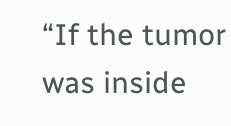“If the tumor was inside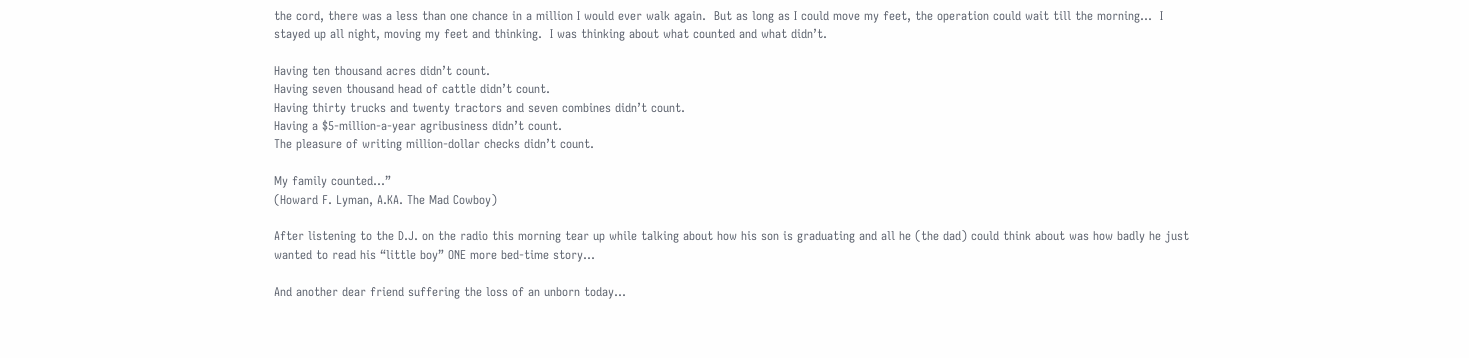the cord, there was a less than one chance in a million I would ever walk again.  But as long as I could move my feet, the operation could wait till the morning…  I stayed up all night, moving my feet and thinking.  I was thinking about what counted and what didn’t.

Having ten thousand acres didn’t count.
Having seven thousand head of cattle didn’t count.
Having thirty trucks and twenty tractors and seven combines didn’t count.
Having a $5-million-a-year agribusiness didn’t count.
The pleasure of writing million-dollar checks didn’t count.

My family counted…”
(Howard F. Lyman, A.KA. The Mad Cowboy)

After listening to the D.J. on the radio this morning tear up while talking about how his son is graduating and all he (the dad) could think about was how badly he just wanted to read his “little boy” ONE more bed-time story…

And another dear friend suffering the loss of an unborn today…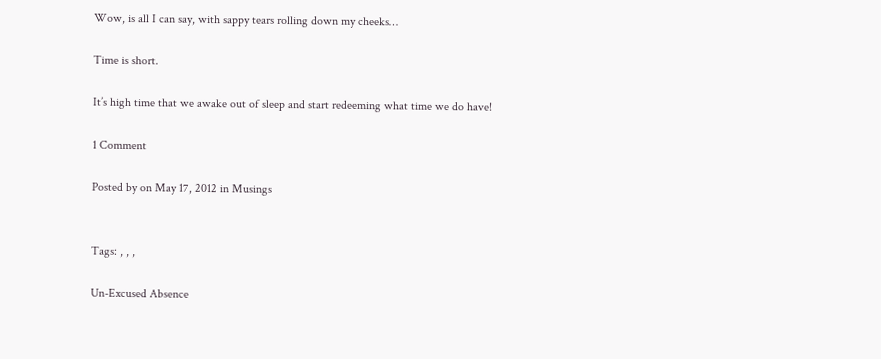Wow, is all I can say, with sappy tears rolling down my cheeks…

Time is short.

It’s high time that we awake out of sleep and start redeeming what time we do have!

1 Comment

Posted by on May 17, 2012 in Musings


Tags: , , ,

Un-Excused Absence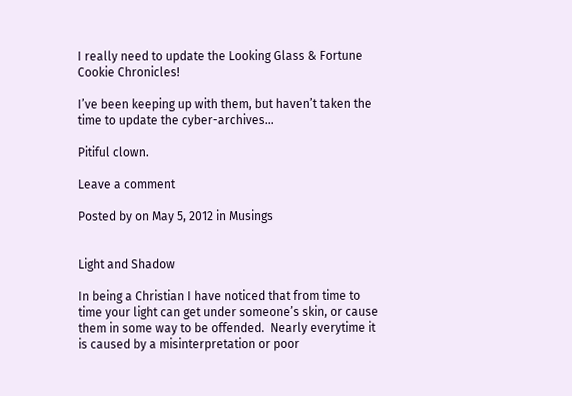I really need to update the Looking Glass & Fortune Cookie Chronicles!

I’ve been keeping up with them, but haven’t taken the time to update the cyber-archives…

Pitiful clown.

Leave a comment

Posted by on May 5, 2012 in Musings


Light and Shadow

In being a Christian I have noticed that from time to time your light can get under someone’s skin, or cause them in some way to be offended.  Nearly everytime it is caused by a misinterpretation or poor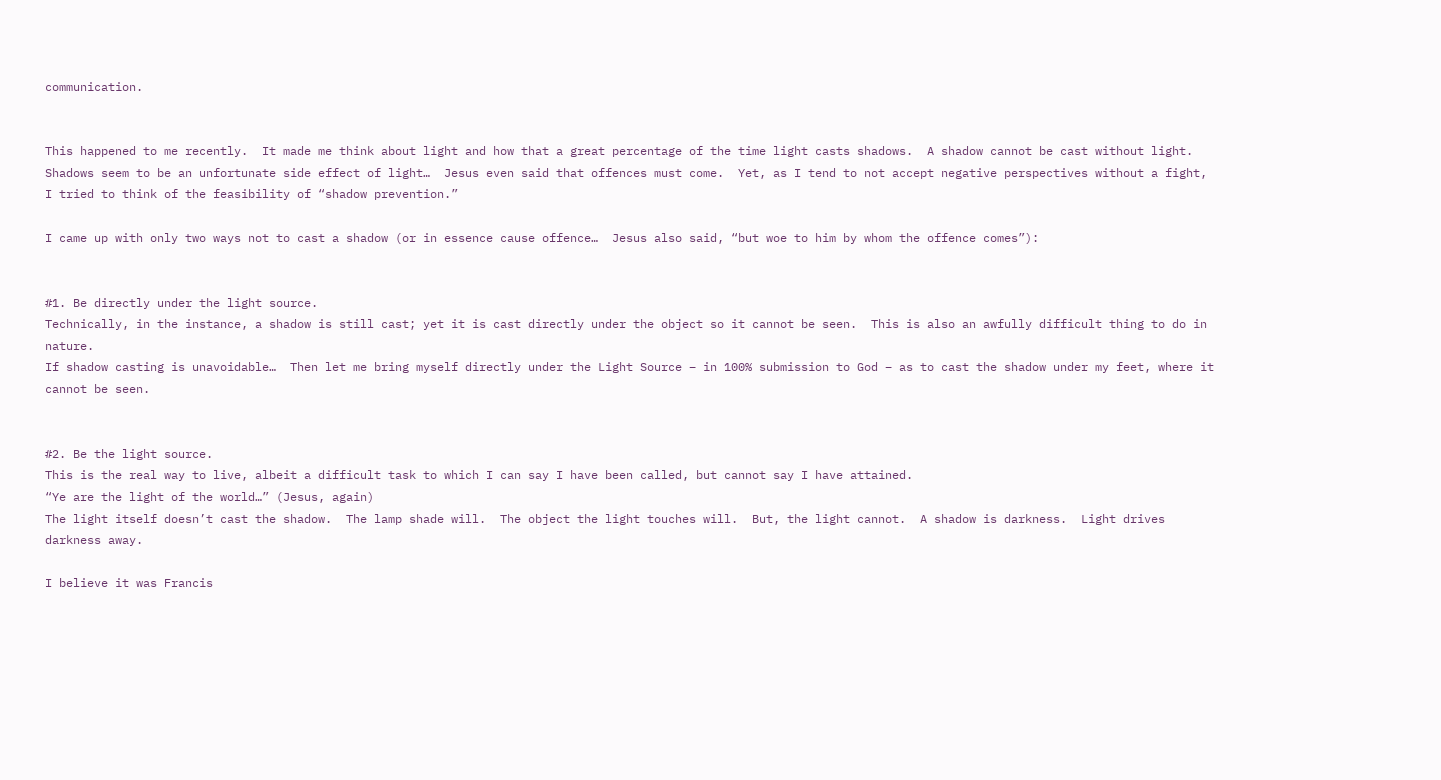communication.


This happened to me recently.  It made me think about light and how that a great percentage of the time light casts shadows.  A shadow cannot be cast without light.  Shadows seem to be an unfortunate side effect of light…  Jesus even said that offences must come.  Yet, as I tend to not accept negative perspectives without a fight, I tried to think of the feasibility of “shadow prevention.”

I came up with only two ways not to cast a shadow (or in essence cause offence…  Jesus also said, “but woe to him by whom the offence comes”):


#1. Be directly under the light source.
Technically, in the instance, a shadow is still cast; yet it is cast directly under the object so it cannot be seen.  This is also an awfully difficult thing to do in nature.
If shadow casting is unavoidable…  Then let me bring myself directly under the Light Source – in 100% submission to God – as to cast the shadow under my feet, where it cannot be seen.


#2. Be the light source.
This is the real way to live, albeit a difficult task to which I can say I have been called, but cannot say I have attained.
“Ye are the light of the world…” (Jesus, again)
The light itself doesn’t cast the shadow.  The lamp shade will.  The object the light touches will.  But, the light cannot.  A shadow is darkness.  Light drives darkness away.

I believe it was Francis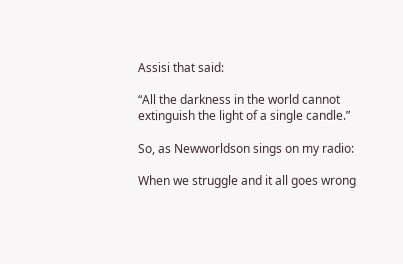Assisi that said:

“All the darkness in the world cannot extinguish the light of a single candle.”

So, as Newworldson sings on my radio:

When we struggle and it all goes wrong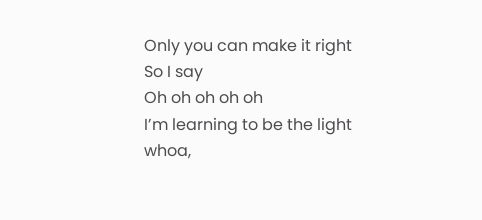Only you can make it right
So I say
Oh oh oh oh oh
I’m learning to be the light
whoa,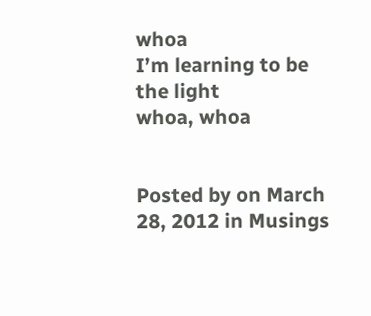whoa
I’m learning to be the light
whoa, whoa


Posted by on March 28, 2012 in Musings